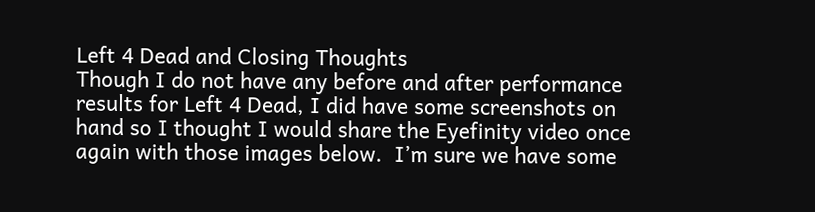Left 4 Dead and Closing Thoughts
Though I do not have any before and after performance results for Left 4 Dead, I did have some screenshots on hand so I thought I would share the Eyefinity video once again with those images below.  I’m sure we have some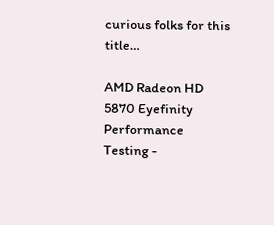curious folks for this title…

AMD Radeon HD 5870 Eyefinity Performance Testing -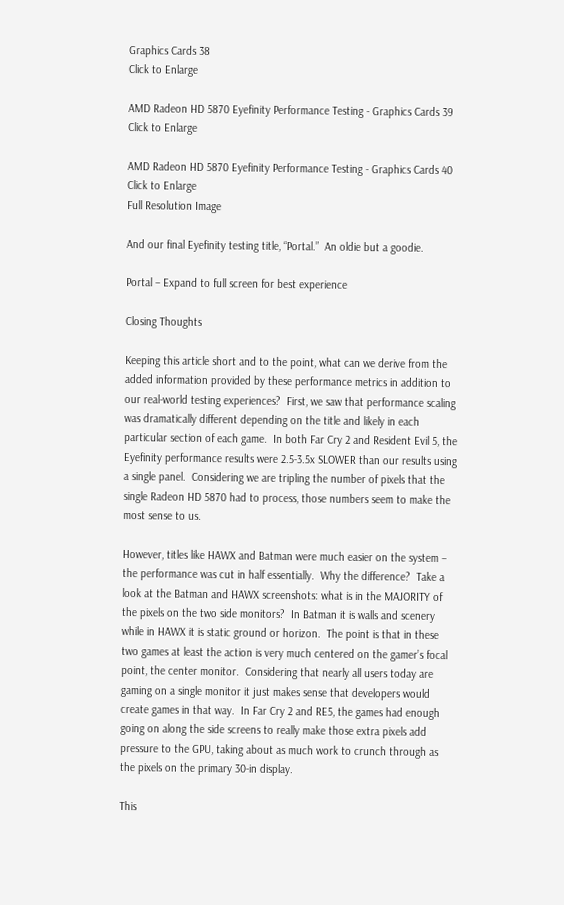Graphics Cards 38
Click to Enlarge

AMD Radeon HD 5870 Eyefinity Performance Testing - Graphics Cards 39
Click to Enlarge

AMD Radeon HD 5870 Eyefinity Performance Testing - Graphics Cards 40
Click to Enlarge
Full Resolution Image

And our final Eyefinity testing title, “Portal.”  An oldie but a goodie.

Portal – Expand to full screen for best experience

Closing Thoughts

Keeping this article short and to the point, what can we derive from the added information provided by these performance metrics in addition to our real-world testing experiences?  First, we saw that performance scaling was dramatically different depending on the title and likely in each particular section of each game.  In both Far Cry 2 and Resident Evil 5, the Eyefinity performance results were 2.5-3.5x SLOWER than our results using a single panel.  Considering we are tripling the number of pixels that the single Radeon HD 5870 had to process, those numbers seem to make the most sense to us.

However, titles like HAWX and Batman were much easier on the system – the performance was cut in half essentially.  Why the difference?  Take a look at the Batman and HAWX screenshots: what is in the MAJORITY of the pixels on the two side monitors?  In Batman it is walls and scenery while in HAWX it is static ground or horizon.  The point is that in these two games at least the action is very much centered on the gamer’s focal point, the center monitor.  Considering that nearly all users today are gaming on a single monitor it just makes sense that developers would create games in that way.  In Far Cry 2 and RE5, the games had enough going on along the side screens to really make those extra pixels add pressure to the GPU, taking about as much work to crunch through as the pixels on the primary 30-in display.

This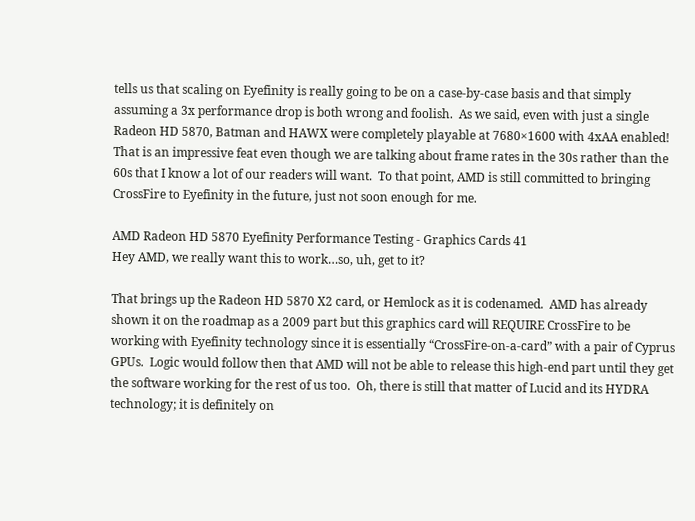tells us that scaling on Eyefinity is really going to be on a case-by-case basis and that simply assuming a 3x performance drop is both wrong and foolish.  As we said, even with just a single Radeon HD 5870, Batman and HAWX were completely playable at 7680×1600 with 4xAA enabled!  That is an impressive feat even though we are talking about frame rates in the 30s rather than the 60s that I know a lot of our readers will want.  To that point, AMD is still committed to bringing CrossFire to Eyefinity in the future, just not soon enough for me.

AMD Radeon HD 5870 Eyefinity Performance Testing - Graphics Cards 41
Hey AMD, we really want this to work…so, uh, get to it?

That brings up the Radeon HD 5870 X2 card, or Hemlock as it is codenamed.  AMD has already shown it on the roadmap as a 2009 part but this graphics card will REQUIRE CrossFire to be working with Eyefinity technology since it is essentially “CrossFire-on-a-card” with a pair of Cyprus GPUs.  Logic would follow then that AMD will not be able to release this high-end part until they get the software working for the rest of us too.  Oh, there is still that matter of Lucid and its HYDRA technology; it is definitely on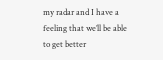my radar and I have a feeling that we’ll be able to get better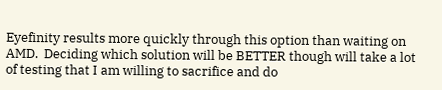Eyefinity results more quickly through this option than waiting on AMD.  Deciding which solution will be BETTER though will take a lot of testing that I am willing to sacrifice and do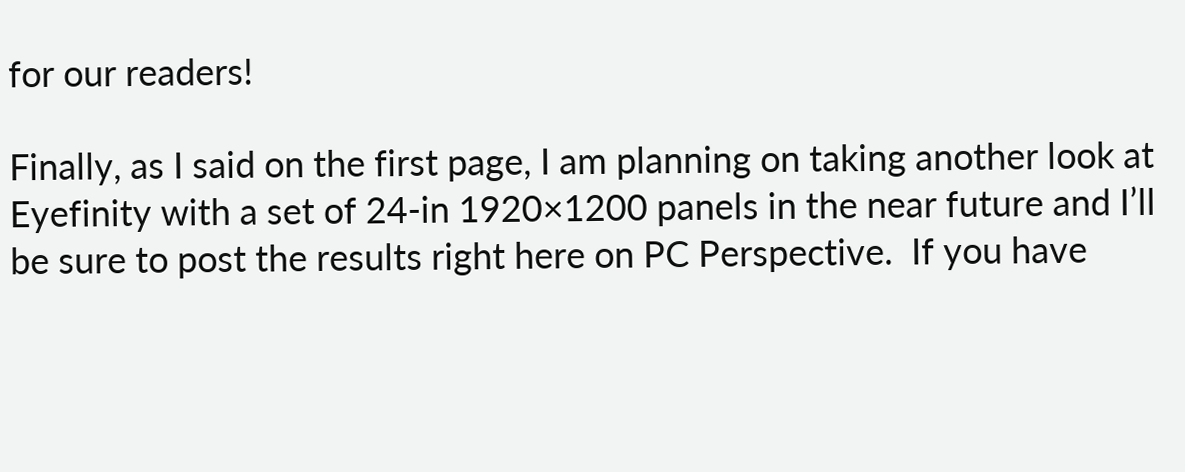for our readers!

Finally, as I said on the first page, I am planning on taking another look at Eyefinity with a set of 24-in 1920×1200 panels in the near future and I’ll be sure to post the results right here on PC Perspective.  If you have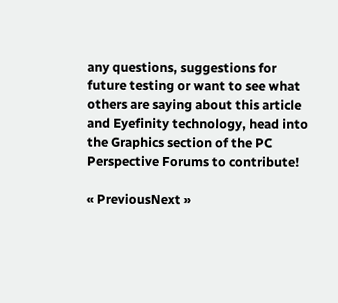any questions, suggestions for future testing or want to see what others are saying about this article and Eyefinity technology, head into the Graphics section of the PC Perspective Forums to contribute!

« PreviousNext »